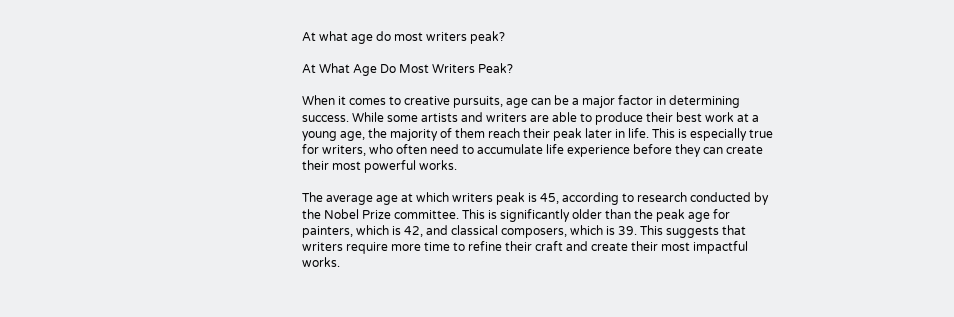At what age do most writers peak?

At What Age Do Most Writers Peak?

When it comes to creative pursuits, age can be a major factor in determining success. While some artists and writers are able to produce their best work at a young age, the majority of them reach their peak later in life. This is especially true for writers, who often need to accumulate life experience before they can create their most powerful works.

The average age at which writers peak is 45, according to research conducted by the Nobel Prize committee. This is significantly older than the peak age for painters, which is 42, and classical composers, which is 39. This suggests that writers require more time to refine their craft and create their most impactful works.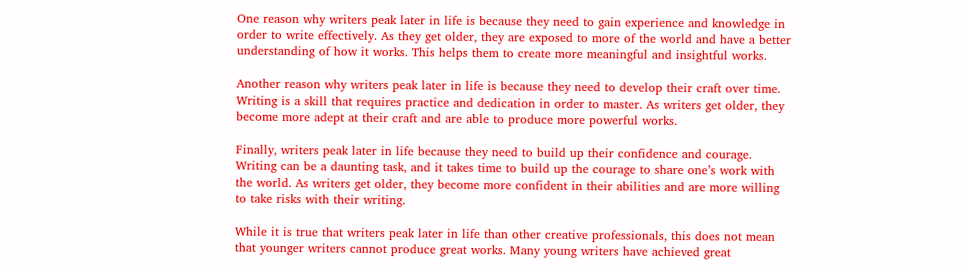One reason why writers peak later in life is because they need to gain experience and knowledge in order to write effectively. As they get older, they are exposed to more of the world and have a better understanding of how it works. This helps them to create more meaningful and insightful works.

Another reason why writers peak later in life is because they need to develop their craft over time. Writing is a skill that requires practice and dedication in order to master. As writers get older, they become more adept at their craft and are able to produce more powerful works.

Finally, writers peak later in life because they need to build up their confidence and courage. Writing can be a daunting task, and it takes time to build up the courage to share one’s work with the world. As writers get older, they become more confident in their abilities and are more willing to take risks with their writing.

While it is true that writers peak later in life than other creative professionals, this does not mean that younger writers cannot produce great works. Many young writers have achieved great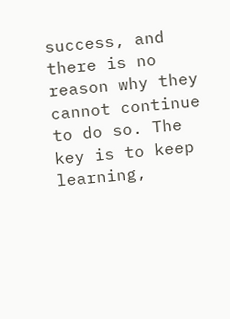success, and there is no reason why they cannot continue to do so. The key is to keep learning,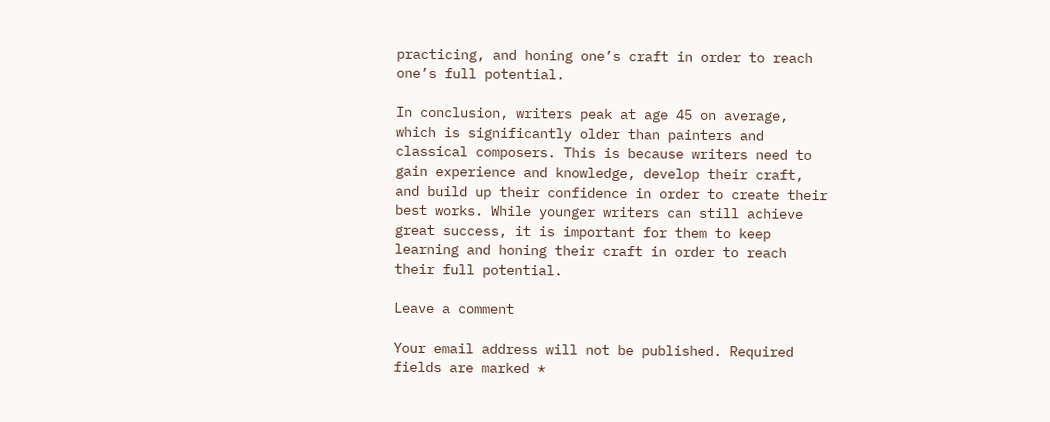practicing, and honing one’s craft in order to reach one’s full potential.

In conclusion, writers peak at age 45 on average, which is significantly older than painters and classical composers. This is because writers need to gain experience and knowledge, develop their craft, and build up their confidence in order to create their best works. While younger writers can still achieve great success, it is important for them to keep learning and honing their craft in order to reach their full potential.

Leave a comment

Your email address will not be published. Required fields are marked *